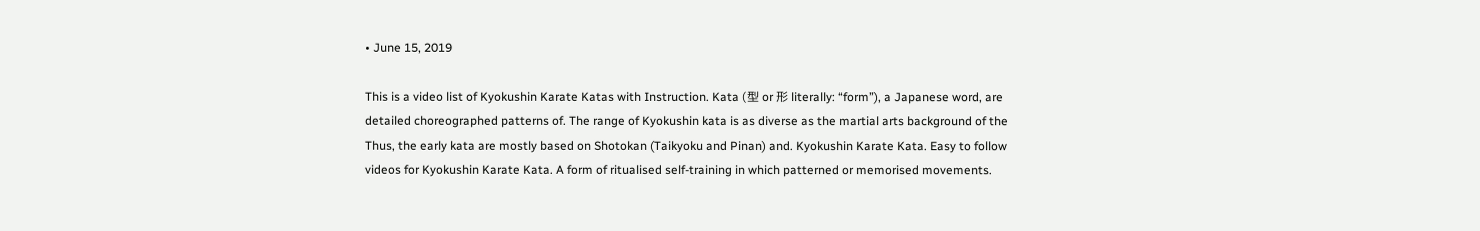• June 15, 2019

This is a video list of Kyokushin Karate Katas with Instruction. Kata (型 or 形 literally: “form”), a Japanese word, are detailed choreographed patterns of. The range of Kyokushin kata is as diverse as the martial arts background of the Thus, the early kata are mostly based on Shotokan (Taikyoku and Pinan) and. Kyokushin Karate Kata. Easy to follow videos for Kyokushin Karate Kata. A form of ritualised self-training in which patterned or memorised movements.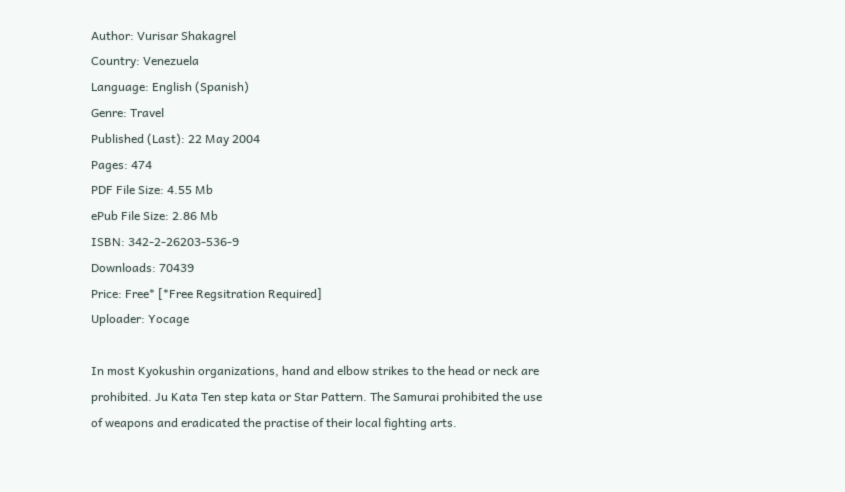Author: Vurisar Shakagrel
Country: Venezuela
Language: English (Spanish)
Genre: Travel
Published (Last): 22 May 2004
Pages: 474
PDF File Size: 4.55 Mb
ePub File Size: 2.86 Mb
ISBN: 342-2-26203-536-9
Downloads: 70439
Price: Free* [*Free Regsitration Required]
Uploader: Yocage

In most Kyokushin organizations, hand and elbow strikes to the head or neck are prohibited. Ju Kata Ten step kata or Star Pattern. The Samurai prohibited the use of weapons and eradicated the practise of their local fighting arts.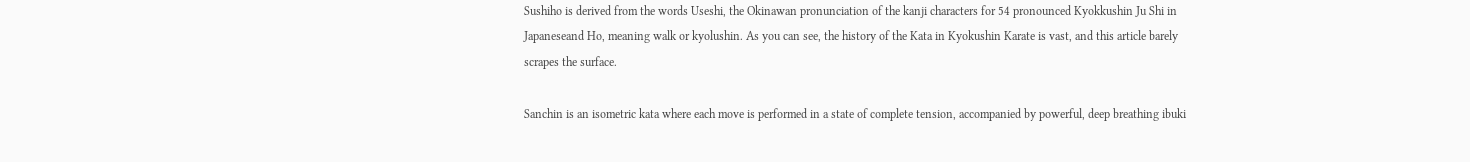Sushiho is derived from the words Useshi, the Okinawan pronunciation of the kanji characters for 54 pronounced Kyokkushin Ju Shi in Japaneseand Ho, meaning walk or kyolushin. As you can see, the history of the Kata in Kyokushin Karate is vast, and this article barely scrapes the surface.

Sanchin is an isometric kata where each move is performed in a state of complete tension, accompanied by powerful, deep breathing ibuki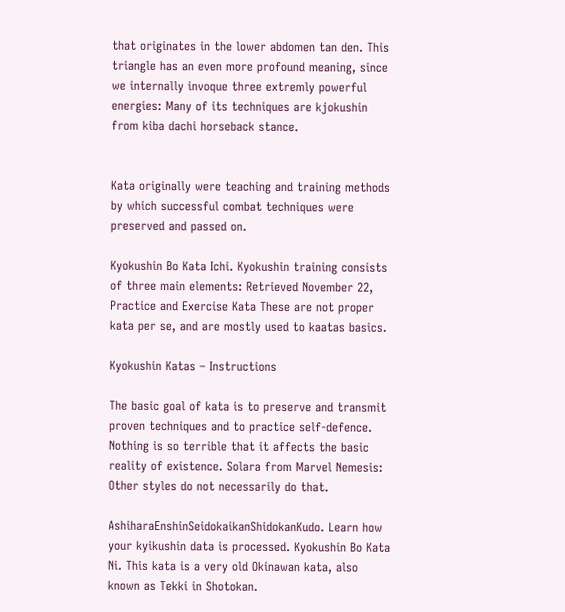that originates in the lower abdomen tan den. This triangle has an even more profound meaning, since we internally invoque three extremly powerful energies: Many of its techniques are kjokushin from kiba dachi horseback stance.


Kata originally were teaching and training methods by which successful combat techniques were preserved and passed on.

Kyokushin Bo Kata Ichi. Kyokushin training consists of three main elements: Retrieved November 22, Practice and Exercise Kata These are not proper kata per se, and are mostly used to kaatas basics.

Kyokushin Katas – Instructions

The basic goal of kata is to preserve and transmit proven techniques and to practice self-defence. Nothing is so terrible that it affects the basic reality of existence. Solara from Marvel Nemesis: Other styles do not necessarily do that.

AshiharaEnshinSeidokaikanShidokanKudo. Learn how your kyikushin data is processed. Kyokushin Bo Kata Ni. This kata is a very old Okinawan kata, also known as Tekki in Shotokan.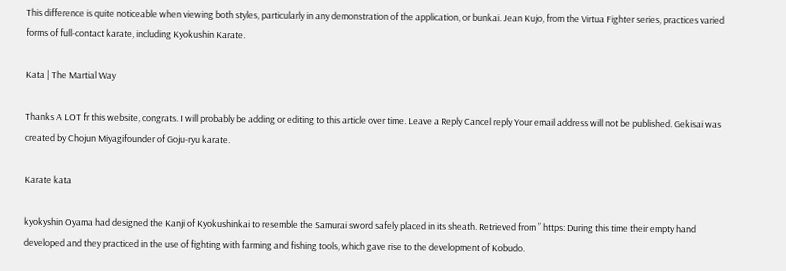This difference is quite noticeable when viewing both styles, particularly in any demonstration of the application, or bunkai. Jean Kujo, from the Virtua Fighter series, practices varied forms of full-contact karate, including Kyokushin Karate.

Kata | The Martial Way

Thanks A LOT fr this website, congrats. I will probably be adding or editing to this article over time. Leave a Reply Cancel reply Your email address will not be published. Gekisai was created by Chojun Miyagifounder of Goju-ryu karate.

Karate kata

kyokyshin Oyama had designed the Kanji of Kyokushinkai to resemble the Samurai sword safely placed in its sheath. Retrieved from ” https: During this time their empty hand developed and they practiced in the use of fighting with farming and fishing tools, which gave rise to the development of Kobudo.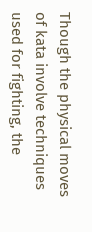Though the physical moves of kata involve techniques used for fighting, the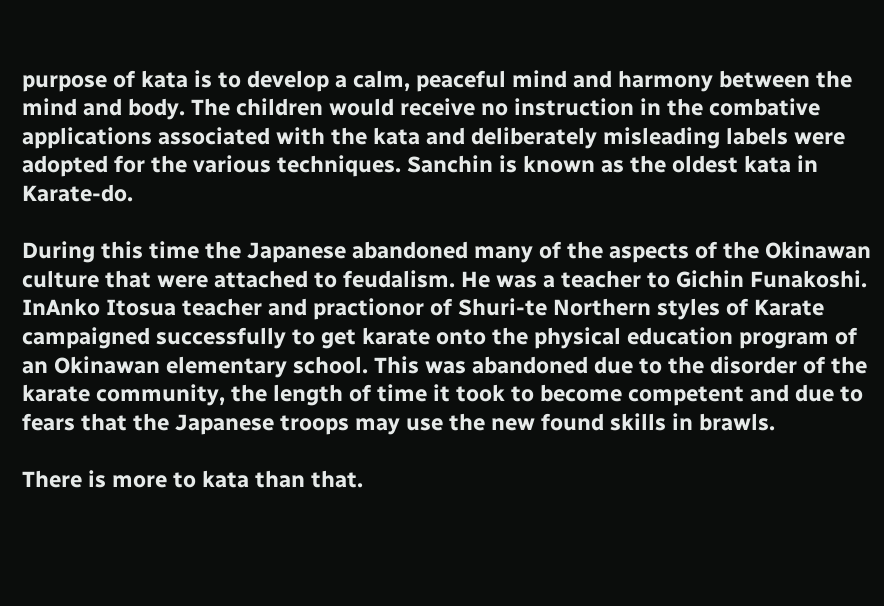purpose of kata is to develop a calm, peaceful mind and harmony between the mind and body. The children would receive no instruction in the combative applications associated with the kata and deliberately misleading labels were adopted for the various techniques. Sanchin is known as the oldest kata in Karate-do.

During this time the Japanese abandoned many of the aspects of the Okinawan culture that were attached to feudalism. He was a teacher to Gichin Funakoshi. InAnko Itosua teacher and practionor of Shuri-te Northern styles of Karate campaigned successfully to get karate onto the physical education program of an Okinawan elementary school. This was abandoned due to the disorder of the karate community, the length of time it took to become competent and due to fears that the Japanese troops may use the new found skills in brawls.

There is more to kata than that.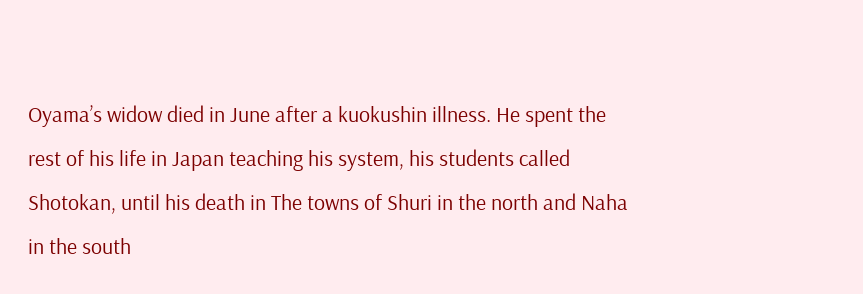Oyama’s widow died in June after a kuokushin illness. He spent the rest of his life in Japan teaching his system, his students called Shotokan, until his death in The towns of Shuri in the north and Naha in the south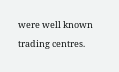were well known trading centres.